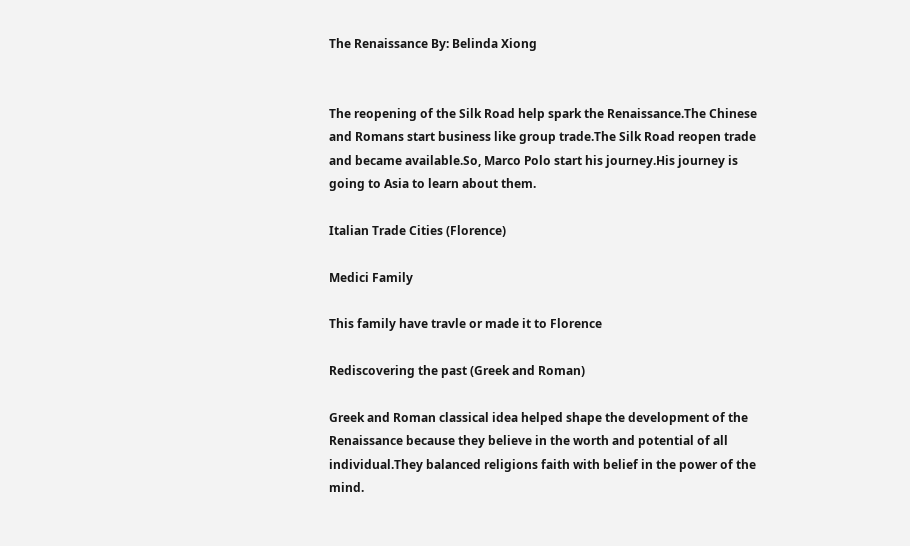The Renaissance By: Belinda Xiong


The reopening of the Silk Road help spark the Renaissance.The Chinese and Romans start business like group trade.The Silk Road reopen trade and became available.So, Marco Polo start his journey.His journey is going to Asia to learn about them.

Italian Trade Cities (Florence)

Medici Family

This family have travle or made it to Florence

Rediscovering the past (Greek and Roman)

Greek and Roman classical idea helped shape the development of the Renaissance because they believe in the worth and potential of all individual.They balanced religions faith with belief in the power of the mind.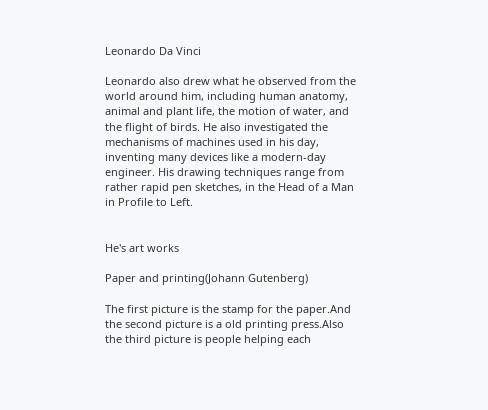Leonardo Da Vinci

Leonardo also drew what he observed from the world around him, including human anatomy, animal and plant life, the motion of water, and the flight of birds. He also investigated the mechanisms of machines used in his day, inventing many devices like a modern-day engineer. His drawing techniques range from rather rapid pen sketches, in the Head of a Man in Profile to Left.


He's art works

Paper and printing(Johann Gutenberg)

The first picture is the stamp for the paper.And the second picture is a old printing press.Also the third picture is people helping each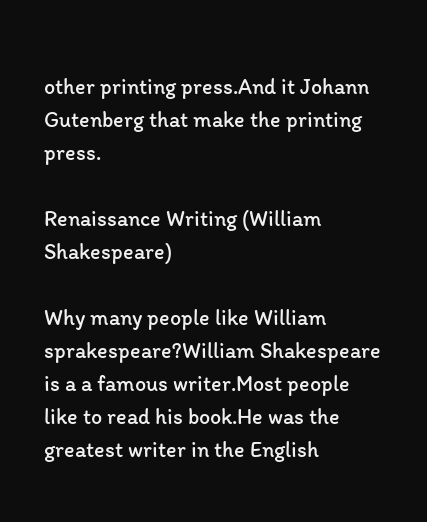other printing press.And it Johann Gutenberg that make the printing press.

Renaissance Writing (William Shakespeare)

Why many people like William sprakespeare?William Shakespeare is a a famous writer.Most people like to read his book.He was the greatest writer in the English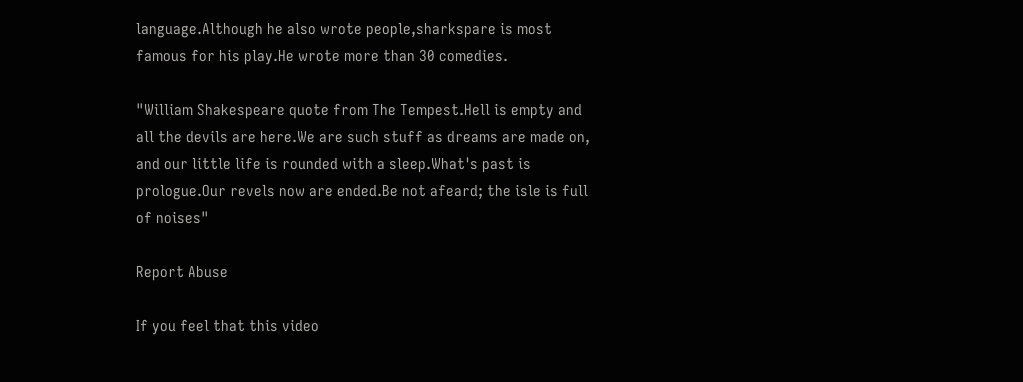language.Although he also wrote people,sharkspare is most famous for his play.He wrote more than 30 comedies.

"William Shakespeare quote from The Tempest.Hell is empty and all the devils are here.We are such stuff as dreams are made on, and our little life is rounded with a sleep.What's past is prologue.Our revels now are ended.Be not afeard; the isle is full of noises"

Report Abuse

If you feel that this video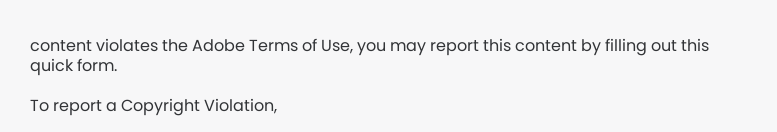content violates the Adobe Terms of Use, you may report this content by filling out this quick form.

To report a Copyright Violation,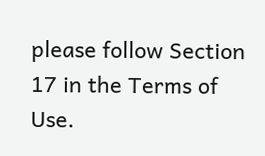please follow Section 17 in the Terms of Use.